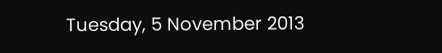Tuesday, 5 November 2013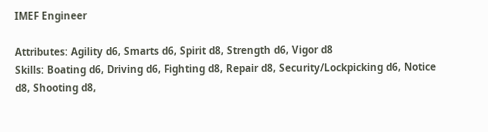IMEF Engineer

Attributes: Agility d6, Smarts d6, Spirit d8, Strength d6, Vigor d8
Skills: Boating d6, Driving d6, Fighting d8, Repair d8, Security/Lockpicking d6, Notice d8, Shooting d8,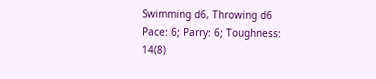Swimming d6, Throwing d6
Pace: 6; Parry: 6; Toughness: 14(8)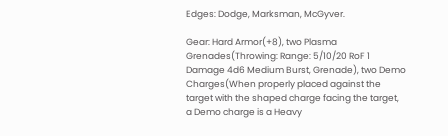Edges: Dodge, Marksman, McGyver.

Gear: Hard Armor(+8), two Plasma Grenades(Throwing: Range: 5/10/20 RoF 1 Damage 4d6 Medium Burst, Grenade), two Demo Charges(When properly placed against the target with the shaped charge facing the target, a Demo charge is a Heavy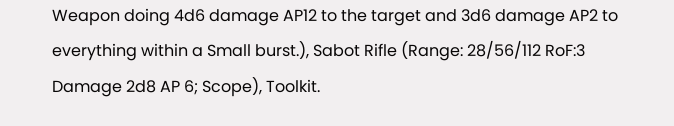Weapon doing 4d6 damage AP12 to the target and 3d6 damage AP2 to everything within a Small burst.), Sabot Rifle (Range: 28/56/112 RoF:3 Damage 2d8 AP 6; Scope), Toolkit.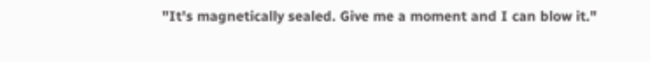"It's magnetically sealed. Give me a moment and I can blow it."